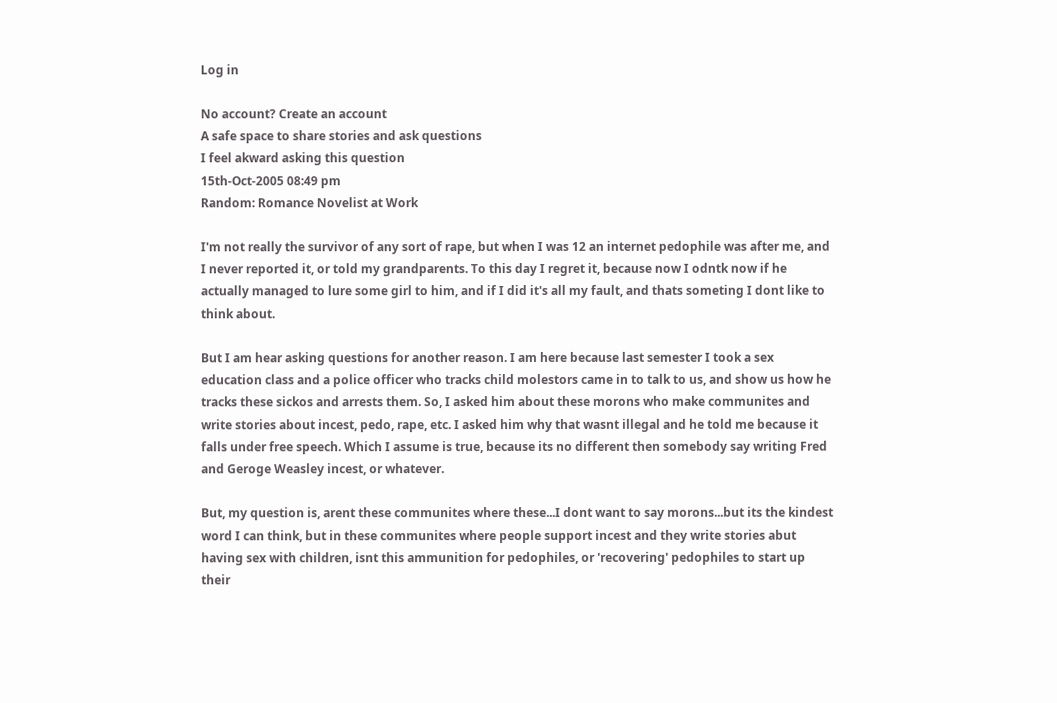Log in

No account? Create an account
A safe space to share stories and ask questions
I feel akward asking this question
15th-Oct-2005 08:49 pm
Random: Romance Novelist at Work

I'm not really the survivor of any sort of rape, but when I was 12 an internet pedophile was after me, and I never reported it, or told my grandparents. To this day I regret it, because now I odntk now if he actually managed to lure some girl to him, and if I did it's all my fault, and thats someting I dont like to think about.

But I am hear asking questions for another reason. I am here because last semester I took a sex education class and a police officer who tracks child molestors came in to talk to us, and show us how he tracks these sickos and arrests them. So, I asked him about these morons who make communites and write stories about incest, pedo, rape, etc. I asked him why that wasnt illegal and he told me because it falls under free speech. Which I assume is true, because its no different then somebody say writing Fred and Geroge Weasley incest, or whatever.

But, my question is, arent these communites where these...I dont want to say morons...but its the kindest word I can think, but in these communites where people support incest and they write stories abut having sex with children, isnt this ammunition for pedophiles, or 'recovering' pedophiles to start up their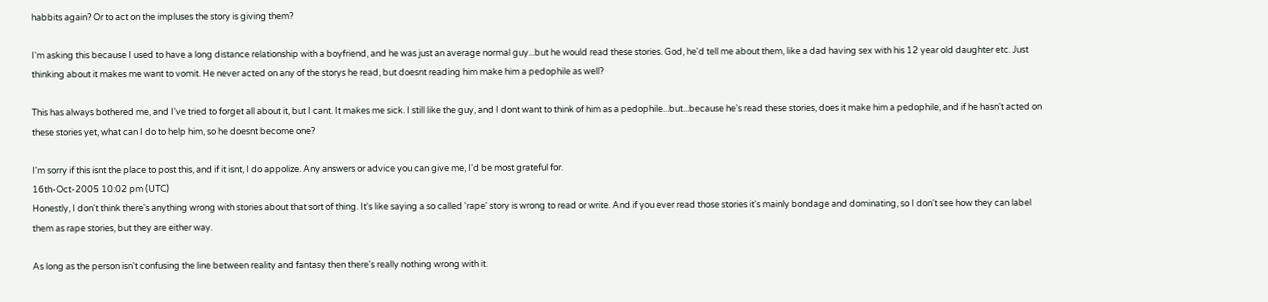habbits again? Or to act on the impluses the story is giving them?

I'm asking this because I used to have a long distance relationship with a boyfriend, and he was just an average normal guy...but he would read these stories. God, he'd tell me about them, like a dad having sex with his 12 year old daughter etc. Just thinking about it makes me want to vomit. He never acted on any of the storys he read, but doesnt reading him make him a pedophile as well?

This has always bothered me, and I've tried to forget all about it, but I cant. It makes me sick. I still like the guy, and I dont want to think of him as a pedophile...but...because he's read these stories, does it make him a pedophile, and if he hasn't acted on these stories yet, what can I do to help him, so he doesnt become one?

I'm sorry if this isnt the place to post this, and if it isnt, I do appolize. Any answers or advice you can give me, I'd be most grateful for.
16th-Oct-2005 10:02 pm (UTC)
Honestly, I don't think there's anything wrong with stories about that sort of thing. It's like saying a so called 'rape' story is wrong to read or write. And if you ever read those stories it's mainly bondage and dominating, so I don't see how they can label them as rape stories, but they are either way.

As long as the person isn't confusing the line between reality and fantasy then there's really nothing wrong with it.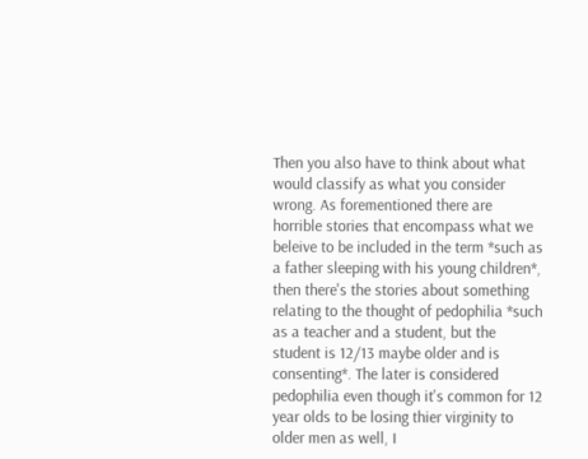Then you also have to think about what would classify as what you consider wrong. As forementioned there are horrible stories that encompass what we beleive to be included in the term *such as a father sleeping with his young children*, then there's the stories about something relating to the thought of pedophilia *such as a teacher and a student, but the student is 12/13 maybe older and is consenting*. The later is considered pedophilia even though it's common for 12 year olds to be losing thier virginity to older men as well, I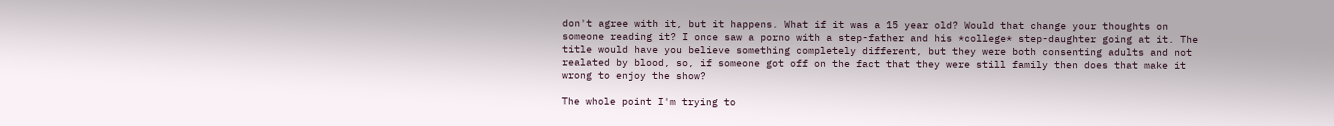don't agree with it, but it happens. What if it was a 15 year old? Would that change your thoughts on someone reading it? I once saw a porno with a step-father and his *college* step-daughter going at it. The title would have you believe something completely different, but they were both consenting adults and not realated by blood, so, if someone got off on the fact that they were still family then does that make it wrong to enjoy the show?

The whole point I'm trying to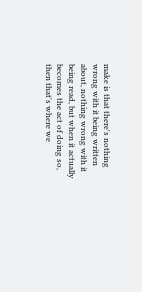make is that there's nothing wrong with it being written about, nothing wrong with it being read, but when it actually becomes the act of doing so, then that's where we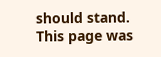should stand.
This page was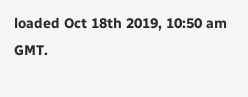loaded Oct 18th 2019, 10:50 am GMT.